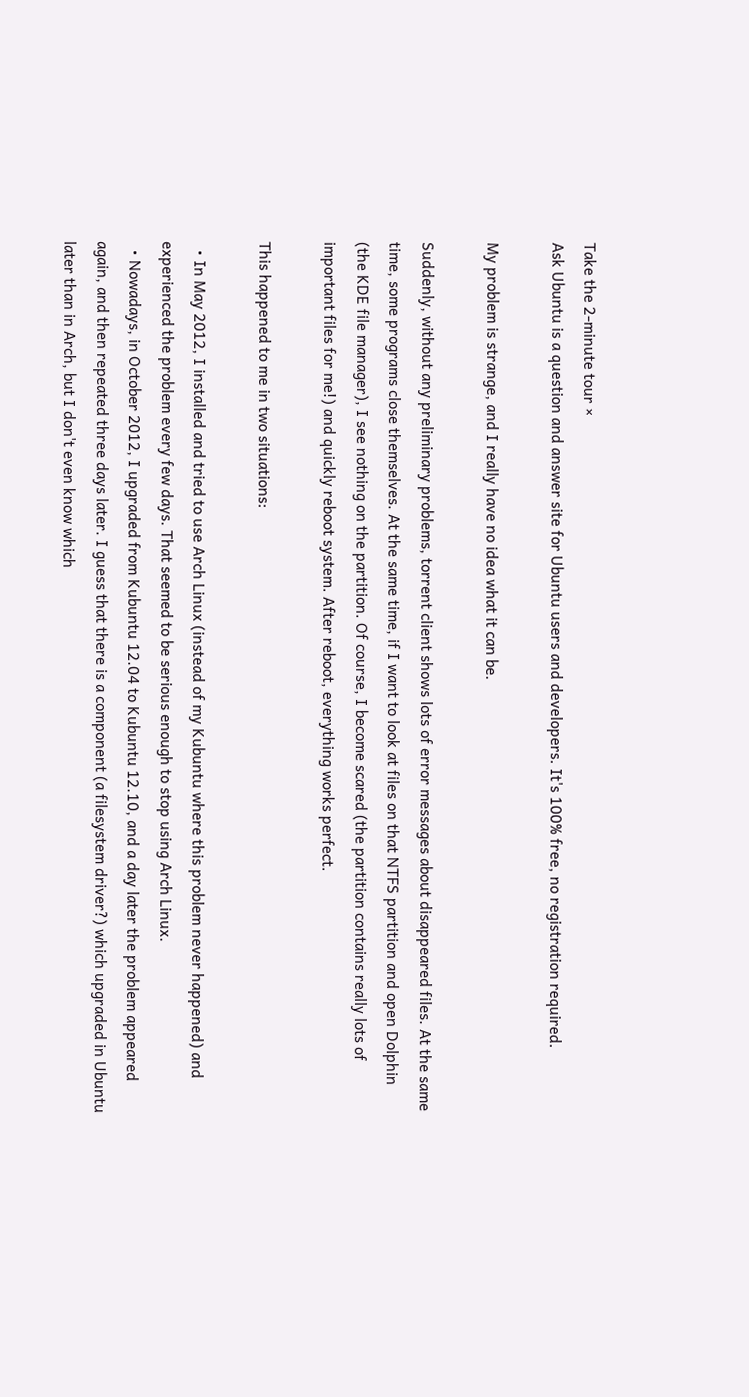Take the 2-minute tour ×
Ask Ubuntu is a question and answer site for Ubuntu users and developers. It's 100% free, no registration required.

My problem is strange, and I really have no idea what it can be.

Suddenly, without any preliminary problems, torrent client shows lots of error messages about disappeared files. At the same time, some programs close themselves. At the same time, if I want to look at files on that NTFS partition and open Dolphin (the KDE file manager), I see nothing on the partition. Of course, I become scared (the partition contains really lots of important files for me!) and quickly reboot system. After reboot, everything works perfect.

This happened to me in two situations:

  • In May 2012, I installed and tried to use Arch Linux (instead of my Kubuntu where this problem never happened) and experienced the problem every few days. That seemed to be serious enough to stop using Arch Linux.
  • Nowadays, in October 2012, I upgraded from Kubuntu 12.04 to Kubuntu 12.10, and a day later the problem appeared again, and then repeated three days later. I guess that there is a component (a filesystem driver?) which upgraded in Ubuntu later than in Arch, but I don't even know which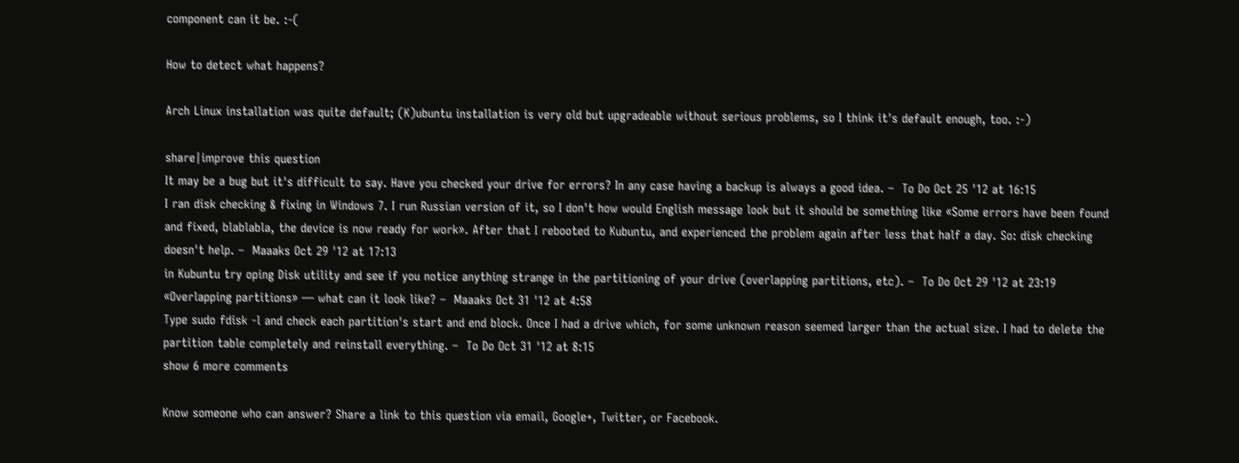component can it be. :-(

How to detect what happens?

Arch Linux installation was quite default; (K)ubuntu installation is very old but upgradeable without serious problems, so I think it's default enough, too. :-)

share|improve this question
It may be a bug but it's difficult to say. Have you checked your drive for errors? In any case having a backup is always a good idea. –  To Do Oct 25 '12 at 16:15
I ran disk checking & fixing in Windows 7. I run Russian version of it, so I don't how would English message look but it should be something like «Some errors have been found and fixed, blablabla, the device is now ready for work». After that I rebooted to Kubuntu, and experienced the problem again after less that half a day. So: disk checking doesn't help. –  Maaaks Oct 29 '12 at 17:13
in Kubuntu try oping Disk utility and see if you notice anything strange in the partitioning of your drive (overlapping partitions, etc). –  To Do Oct 29 '12 at 23:19
«Overlapping partitions» — what can it look like? –  Maaaks Oct 31 '12 at 4:58
Type sudo fdisk -l and check each partition's start and end block. Once I had a drive which, for some unknown reason seemed larger than the actual size. I had to delete the partition table completely and reinstall everything. –  To Do Oct 31 '12 at 8:15
show 6 more comments

Know someone who can answer? Share a link to this question via email, Google+, Twitter, or Facebook.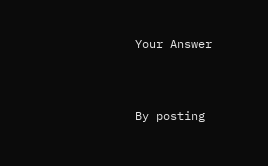Your Answer


By posting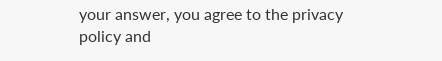your answer, you agree to the privacy policy and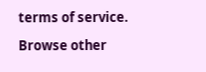terms of service.

Browse other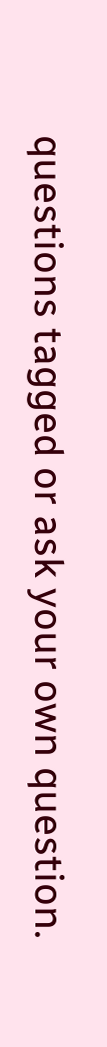questions tagged or ask your own question.